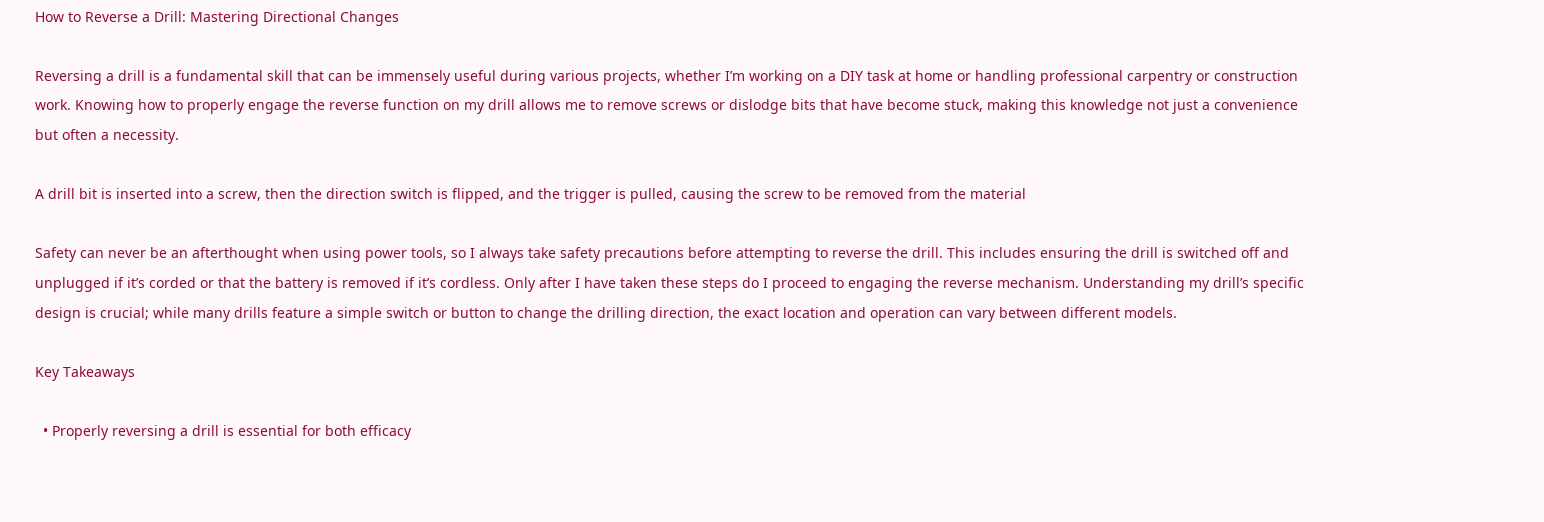How to Reverse a Drill: Mastering Directional Changes

Reversing a drill is a fundamental skill that can be immensely useful during various projects, whether I’m working on a DIY task at home or handling professional carpentry or construction work. Knowing how to properly engage the reverse function on my drill allows me to remove screws or dislodge bits that have become stuck, making this knowledge not just a convenience but often a necessity.

A drill bit is inserted into a screw, then the direction switch is flipped, and the trigger is pulled, causing the screw to be removed from the material

Safety can never be an afterthought when using power tools, so I always take safety precautions before attempting to reverse the drill. This includes ensuring the drill is switched off and unplugged if it’s corded or that the battery is removed if it’s cordless. Only after I have taken these steps do I proceed to engaging the reverse mechanism. Understanding my drill’s specific design is crucial; while many drills feature a simple switch or button to change the drilling direction, the exact location and operation can vary between different models.

Key Takeaways

  • Properly reversing a drill is essential for both efficacy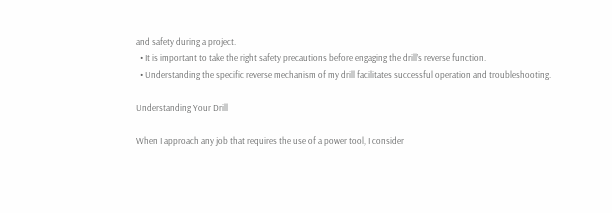and safety during a project.
  • It is important to take the right safety precautions before engaging the drill’s reverse function.
  • Understanding the specific reverse mechanism of my drill facilitates successful operation and troubleshooting.

Understanding Your Drill

When I approach any job that requires the use of a power tool, I consider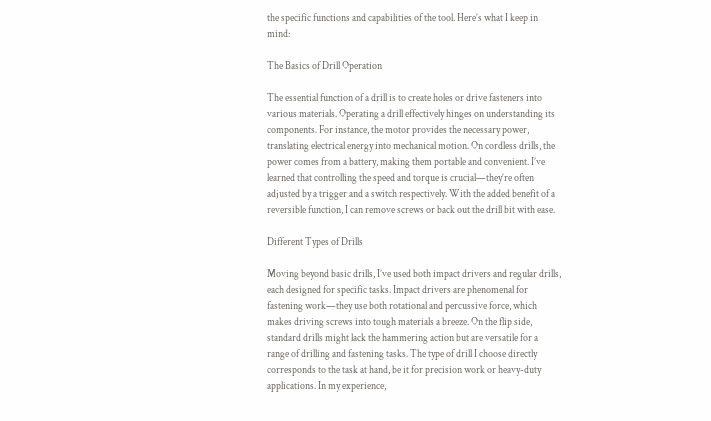the specific functions and capabilities of the tool. Here’s what I keep in mind:

The Basics of Drill Operation

The essential function of a drill is to create holes or drive fasteners into various materials. Operating a drill effectively hinges on understanding its components. For instance, the motor provides the necessary power, translating electrical energy into mechanical motion. On cordless drills, the power comes from a battery, making them portable and convenient. I’ve learned that controlling the speed and torque is crucial—they’re often adjusted by a trigger and a switch respectively. With the added benefit of a reversible function, I can remove screws or back out the drill bit with ease.

Different Types of Drills

Moving beyond basic drills, I’ve used both impact drivers and regular drills, each designed for specific tasks. Impact drivers are phenomenal for fastening work—they use both rotational and percussive force, which makes driving screws into tough materials a breeze. On the flip side, standard drills might lack the hammering action but are versatile for a range of drilling and fastening tasks. The type of drill I choose directly corresponds to the task at hand, be it for precision work or heavy-duty applications. In my experience,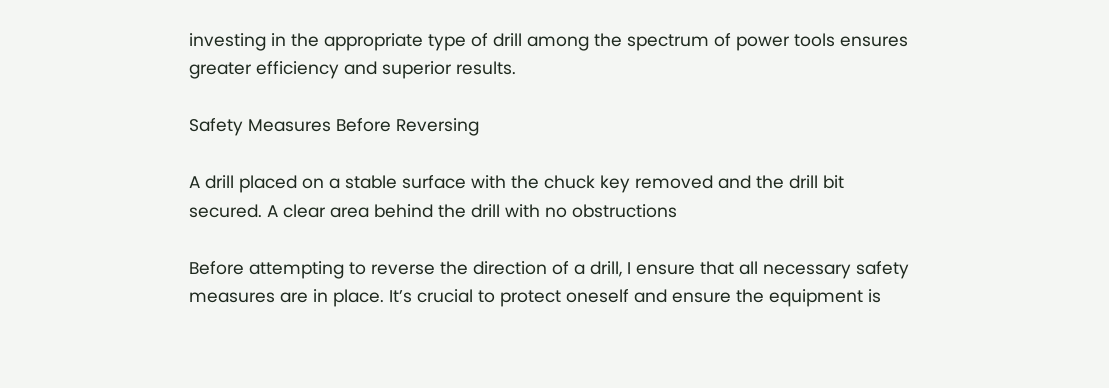investing in the appropriate type of drill among the spectrum of power tools ensures greater efficiency and superior results.

Safety Measures Before Reversing

A drill placed on a stable surface with the chuck key removed and the drill bit secured. A clear area behind the drill with no obstructions

Before attempting to reverse the direction of a drill, I ensure that all necessary safety measures are in place. It’s crucial to protect oneself and ensure the equipment is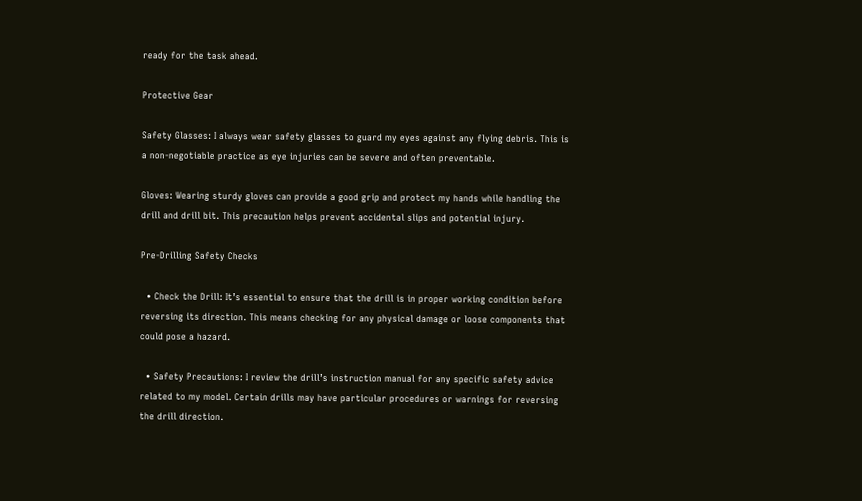ready for the task ahead.

Protective Gear

Safety Glasses: I always wear safety glasses to guard my eyes against any flying debris. This is a non-negotiable practice as eye injuries can be severe and often preventable.

Gloves: Wearing sturdy gloves can provide a good grip and protect my hands while handling the drill and drill bit. This precaution helps prevent accidental slips and potential injury.

Pre-Drilling Safety Checks

  • Check the Drill: It’s essential to ensure that the drill is in proper working condition before reversing its direction. This means checking for any physical damage or loose components that could pose a hazard.

  • Safety Precautions: I review the drill’s instruction manual for any specific safety advice related to my model. Certain drills may have particular procedures or warnings for reversing the drill direction.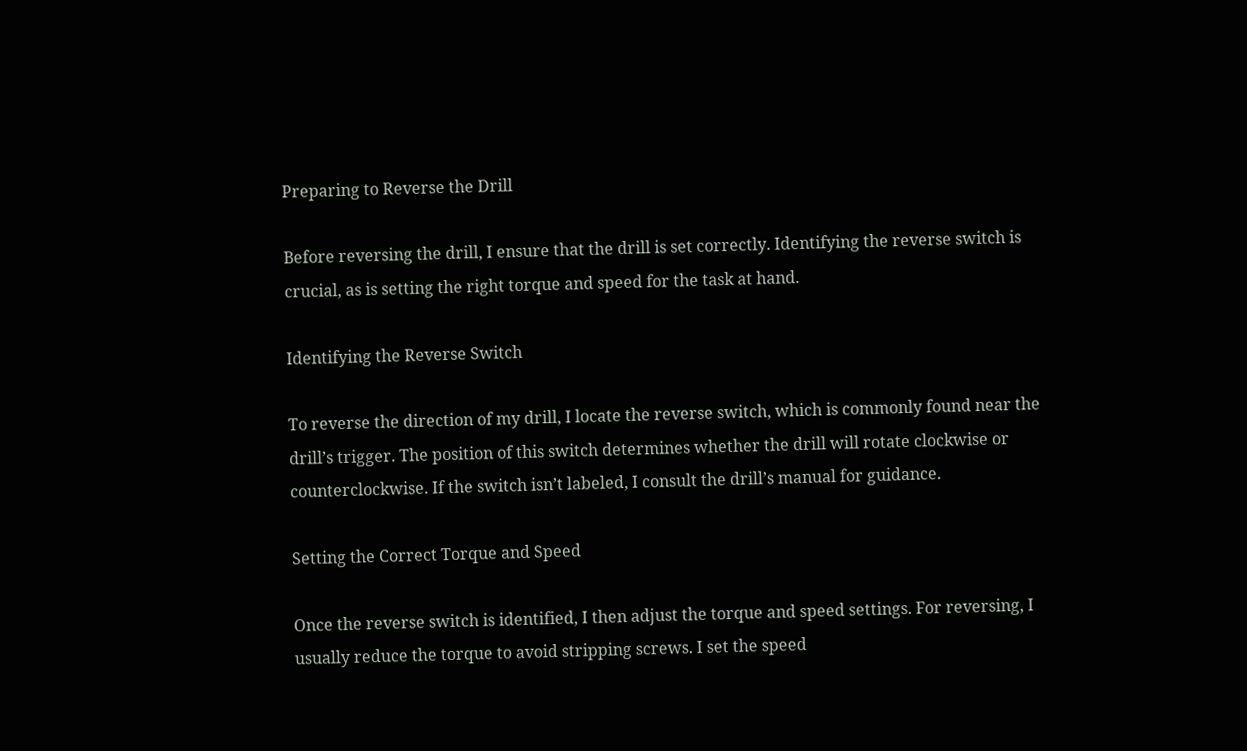Preparing to Reverse the Drill

Before reversing the drill, I ensure that the drill is set correctly. Identifying the reverse switch is crucial, as is setting the right torque and speed for the task at hand.

Identifying the Reverse Switch

To reverse the direction of my drill, I locate the reverse switch, which is commonly found near the drill’s trigger. The position of this switch determines whether the drill will rotate clockwise or counterclockwise. If the switch isn’t labeled, I consult the drill’s manual for guidance.

Setting the Correct Torque and Speed

Once the reverse switch is identified, I then adjust the torque and speed settings. For reversing, I usually reduce the torque to avoid stripping screws. I set the speed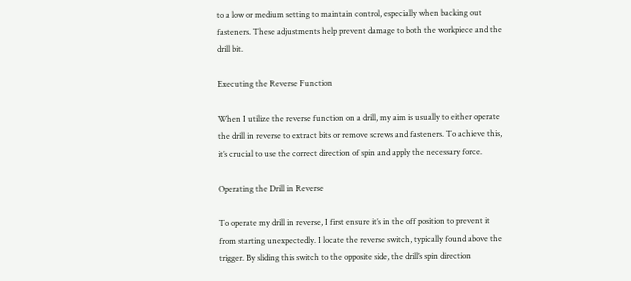to a low or medium setting to maintain control, especially when backing out fasteners. These adjustments help prevent damage to both the workpiece and the drill bit.

Executing the Reverse Function

When I utilize the reverse function on a drill, my aim is usually to either operate the drill in reverse to extract bits or remove screws and fasteners. To achieve this, it’s crucial to use the correct direction of spin and apply the necessary force.

Operating the Drill in Reverse

To operate my drill in reverse, I first ensure it’s in the off position to prevent it from starting unexpectedly. I locate the reverse switch, typically found above the trigger. By sliding this switch to the opposite side, the drill’s spin direction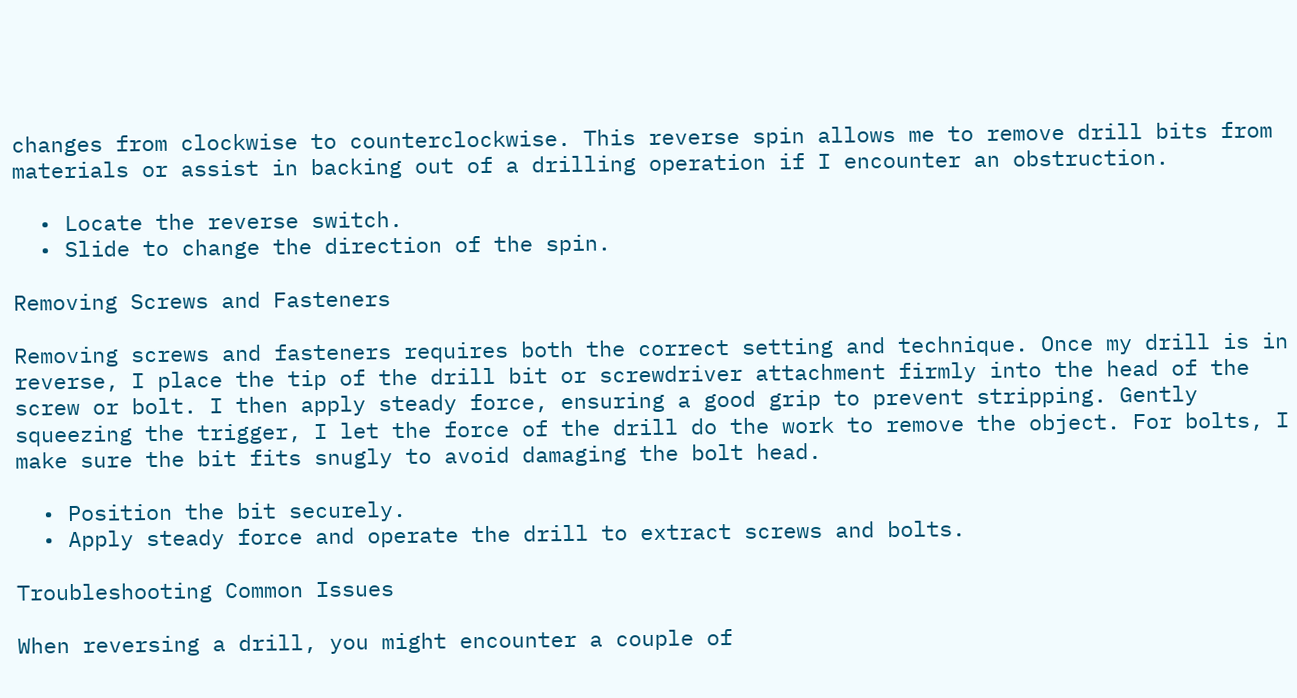changes from clockwise to counterclockwise. This reverse spin allows me to remove drill bits from materials or assist in backing out of a drilling operation if I encounter an obstruction.

  • Locate the reverse switch.
  • Slide to change the direction of the spin.

Removing Screws and Fasteners

Removing screws and fasteners requires both the correct setting and technique. Once my drill is in reverse, I place the tip of the drill bit or screwdriver attachment firmly into the head of the screw or bolt. I then apply steady force, ensuring a good grip to prevent stripping. Gently squeezing the trigger, I let the force of the drill do the work to remove the object. For bolts, I make sure the bit fits snugly to avoid damaging the bolt head.

  • Position the bit securely.
  • Apply steady force and operate the drill to extract screws and bolts.

Troubleshooting Common Issues

When reversing a drill, you might encounter a couple of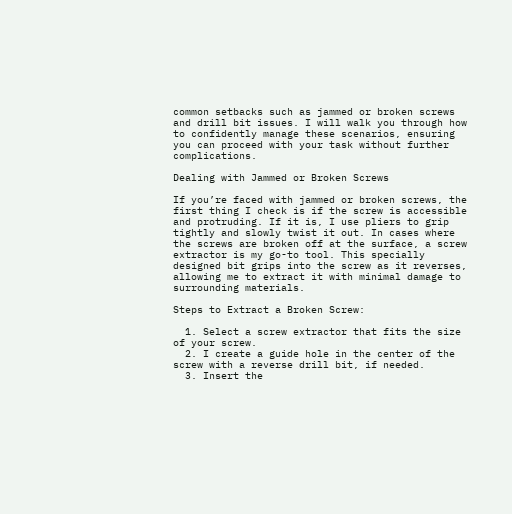common setbacks such as jammed or broken screws and drill bit issues. I will walk you through how to confidently manage these scenarios, ensuring you can proceed with your task without further complications.

Dealing with Jammed or Broken Screws

If you’re faced with jammed or broken screws, the first thing I check is if the screw is accessible and protruding. If it is, I use pliers to grip tightly and slowly twist it out. In cases where the screws are broken off at the surface, a screw extractor is my go-to tool. This specially designed bit grips into the screw as it reverses, allowing me to extract it with minimal damage to surrounding materials.

Steps to Extract a Broken Screw:

  1. Select a screw extractor that fits the size of your screw.
  2. I create a guide hole in the center of the screw with a reverse drill bit, if needed.
  3. Insert the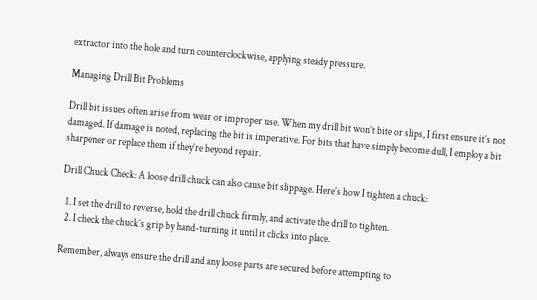extractor into the hole and turn counterclockwise, applying steady pressure.

Managing Drill Bit Problems

Drill bit issues often arise from wear or improper use. When my drill bit won’t bite or slips, I first ensure it’s not damaged. If damage is noted, replacing the bit is imperative. For bits that have simply become dull, I employ a bit sharpener or replace them if they’re beyond repair.

Drill Chuck Check: A loose drill chuck can also cause bit slippage. Here’s how I tighten a chuck:

  1. I set the drill to reverse, hold the drill chuck firmly, and activate the drill to tighten.
  2. I check the chuck’s grip by hand-turning it until it clicks into place.

Remember, always ensure the drill and any loose parts are secured before attempting to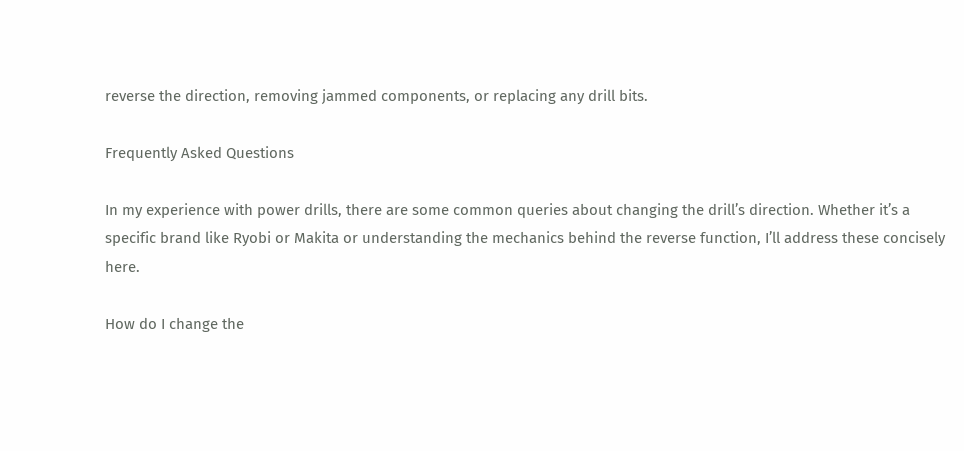reverse the direction, removing jammed components, or replacing any drill bits.

Frequently Asked Questions

In my experience with power drills, there are some common queries about changing the drill’s direction. Whether it’s a specific brand like Ryobi or Makita or understanding the mechanics behind the reverse function, I’ll address these concisely here.

How do I change the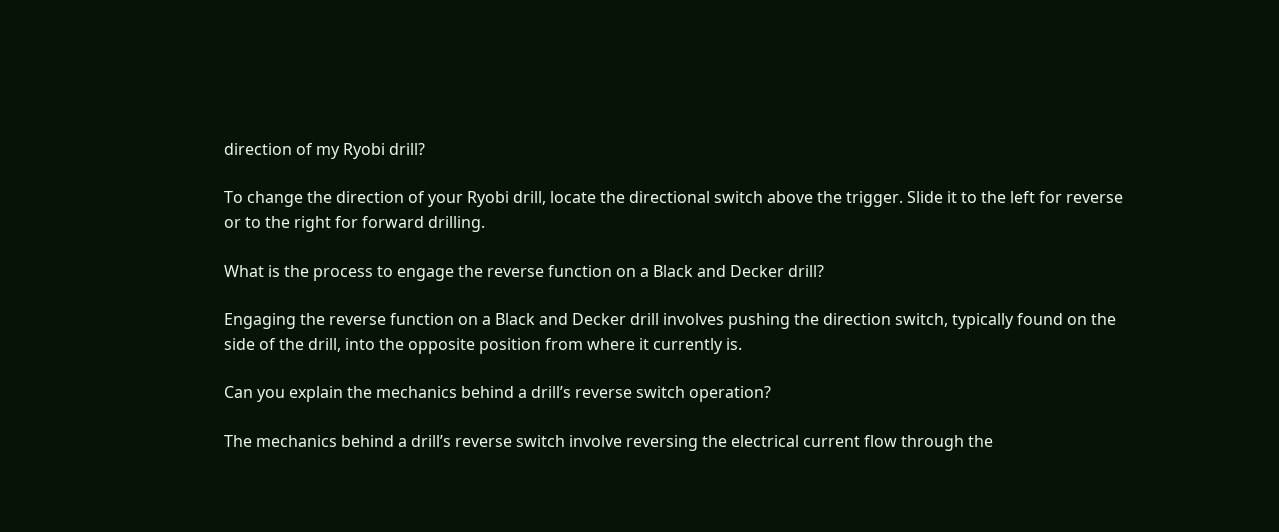direction of my Ryobi drill?

To change the direction of your Ryobi drill, locate the directional switch above the trigger. Slide it to the left for reverse or to the right for forward drilling.

What is the process to engage the reverse function on a Black and Decker drill?

Engaging the reverse function on a Black and Decker drill involves pushing the direction switch, typically found on the side of the drill, into the opposite position from where it currently is.

Can you explain the mechanics behind a drill’s reverse switch operation?

The mechanics behind a drill’s reverse switch involve reversing the electrical current flow through the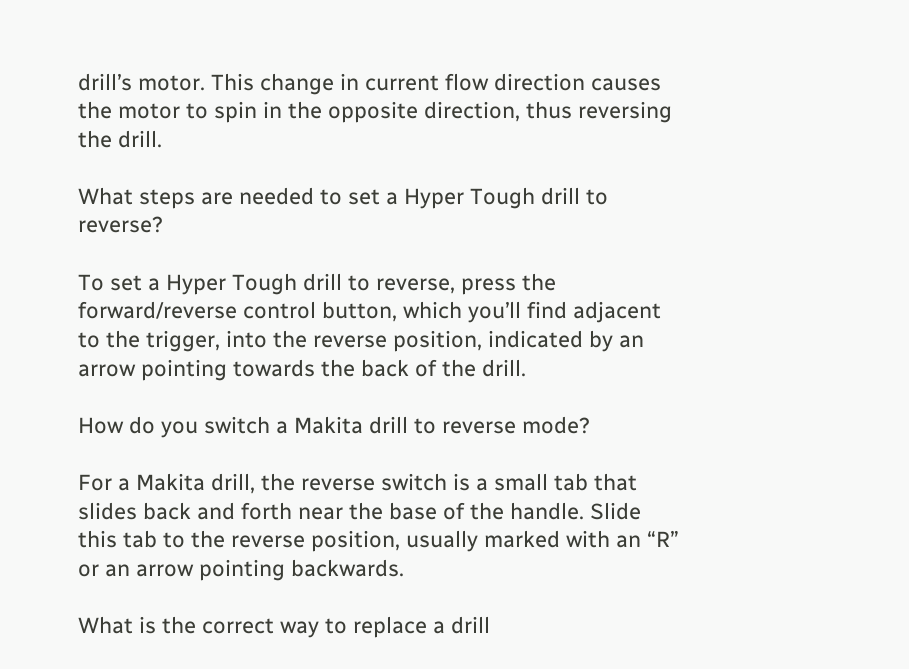drill’s motor. This change in current flow direction causes the motor to spin in the opposite direction, thus reversing the drill.

What steps are needed to set a Hyper Tough drill to reverse?

To set a Hyper Tough drill to reverse, press the forward/reverse control button, which you’ll find adjacent to the trigger, into the reverse position, indicated by an arrow pointing towards the back of the drill.

How do you switch a Makita drill to reverse mode?

For a Makita drill, the reverse switch is a small tab that slides back and forth near the base of the handle. Slide this tab to the reverse position, usually marked with an “R” or an arrow pointing backwards.

What is the correct way to replace a drill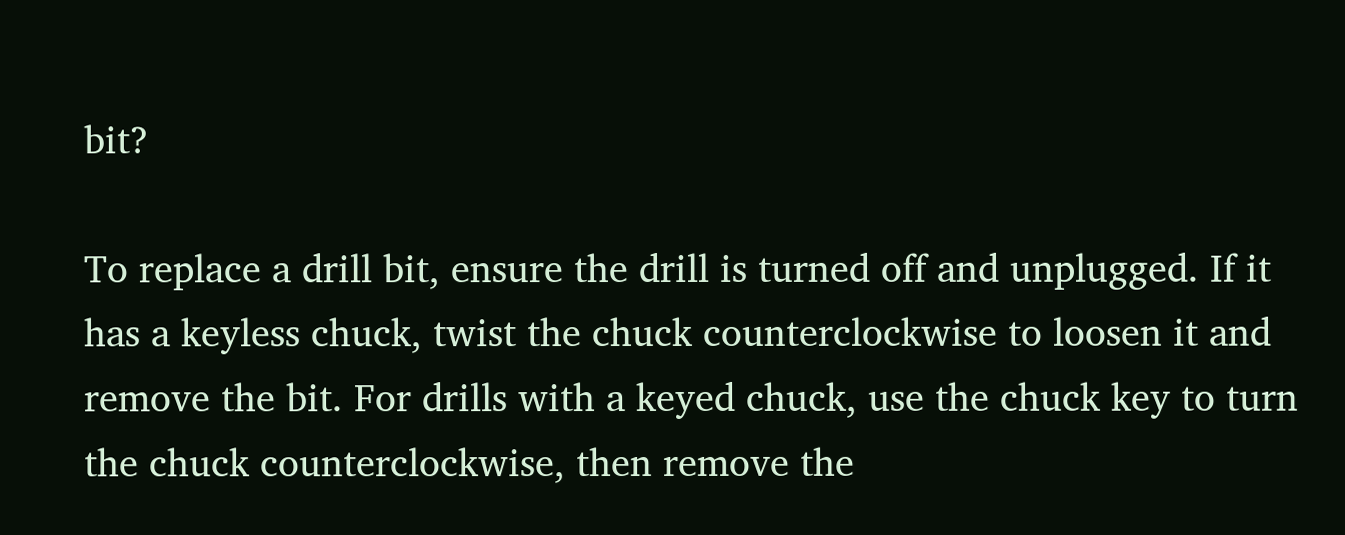bit?

To replace a drill bit, ensure the drill is turned off and unplugged. If it has a keyless chuck, twist the chuck counterclockwise to loosen it and remove the bit. For drills with a keyed chuck, use the chuck key to turn the chuck counterclockwise, then remove the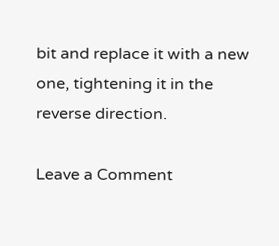bit and replace it with a new one, tightening it in the reverse direction.

Leave a Comment